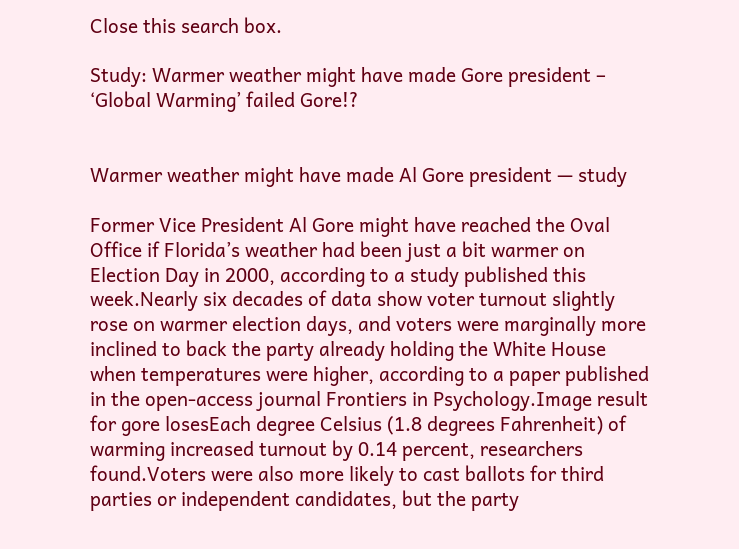Close this search box.

Study: Warmer weather might have made Gore president – ‘Global Warming’ failed Gore!?


Warmer weather might have made Al Gore president — study

Former Vice President Al Gore might have reached the Oval Office if Florida’s weather had been just a bit warmer on Election Day in 2000, according to a study published this week.Nearly six decades of data show voter turnout slightly rose on warmer election days, and voters were marginally more inclined to back the party already holding the White House when temperatures were higher, according to a paper published in the open-access journal Frontiers in Psychology.Image result for gore losesEach degree Celsius (1.8 degrees Fahrenheit) of warming increased turnout by 0.14 percent, researchers found.Voters were also more likely to cast ballots for third parties or independent candidates, but the party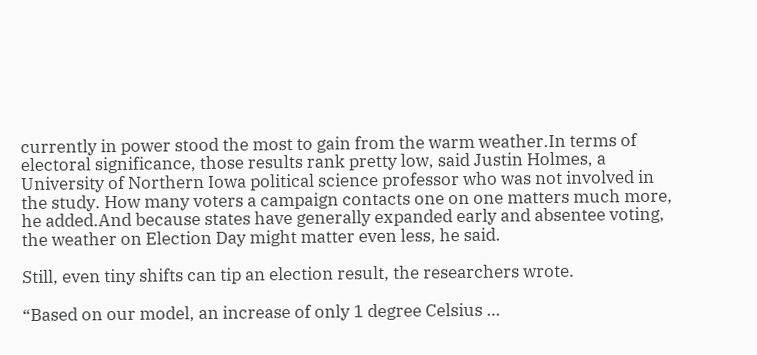currently in power stood the most to gain from the warm weather.In terms of electoral significance, those results rank pretty low, said Justin Holmes, a University of Northern Iowa political science professor who was not involved in the study. How many voters a campaign contacts one on one matters much more, he added.And because states have generally expanded early and absentee voting, the weather on Election Day might matter even less, he said.

Still, even tiny shifts can tip an election result, the researchers wrote.

“Based on our model, an increase of only 1 degree Celsius …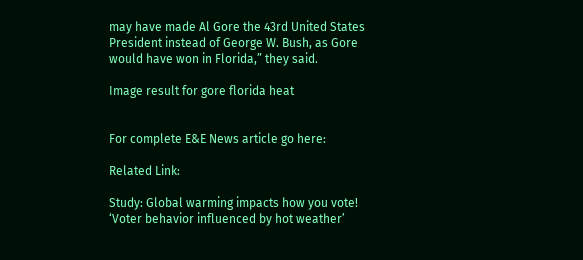may have made Al Gore the 43rd United States President instead of George W. Bush, as Gore would have won in Florida,” they said.

Image result for gore florida heat


For complete E&E News article go here:

Related Link:

Study: Global warming impacts how you vote! ‘Voter behavior influenced by hot weather’